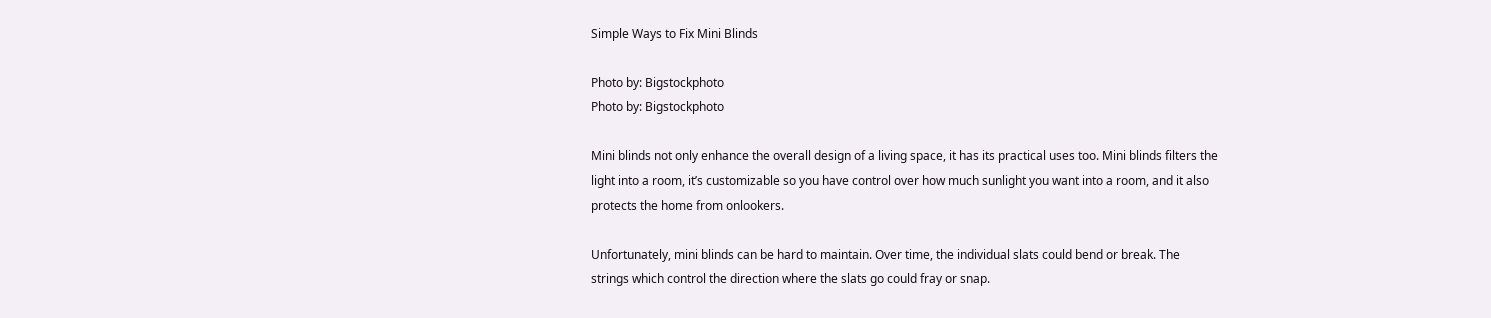Simple Ways to Fix Mini Blinds

Photo by: Bigstockphoto
Photo by: Bigstockphoto

Mini blinds not only enhance the overall design of a living space, it has its practical uses too. Mini blinds filters the light into a room, it’s customizable so you have control over how much sunlight you want into a room, and it also protects the home from onlookers.

Unfortunately, mini blinds can be hard to maintain. Over time, the individual slats could bend or break. The strings which control the direction where the slats go could fray or snap.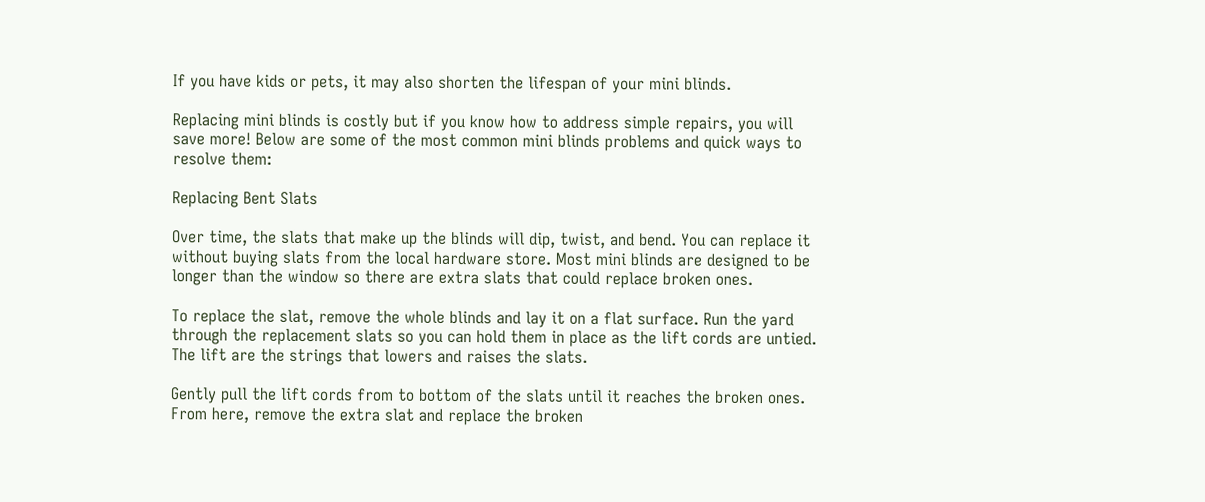If you have kids or pets, it may also shorten the lifespan of your mini blinds.

Replacing mini blinds is costly but if you know how to address simple repairs, you will save more! Below are some of the most common mini blinds problems and quick ways to resolve them:

Replacing Bent Slats

Over time, the slats that make up the blinds will dip, twist, and bend. You can replace it without buying slats from the local hardware store. Most mini blinds are designed to be longer than the window so there are extra slats that could replace broken ones.

To replace the slat, remove the whole blinds and lay it on a flat surface. Run the yard through the replacement slats so you can hold them in place as the lift cords are untied. The lift are the strings that lowers and raises the slats.

Gently pull the lift cords from to bottom of the slats until it reaches the broken ones. From here, remove the extra slat and replace the broken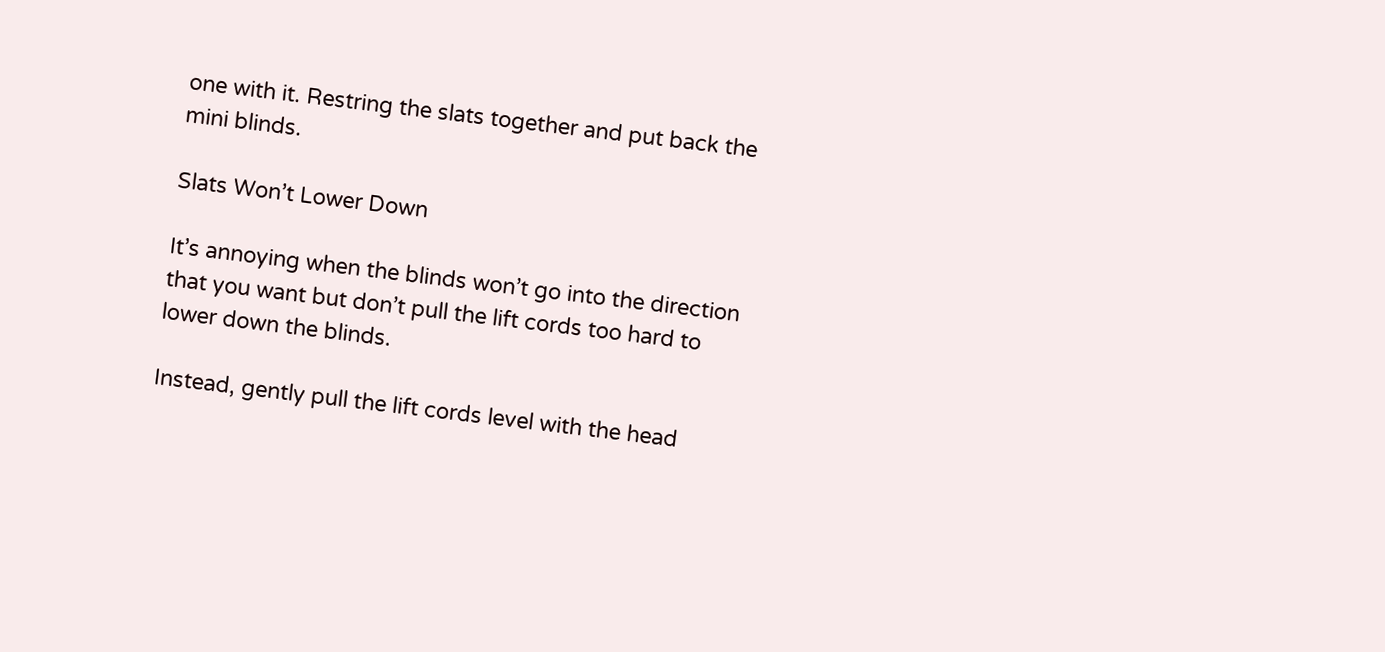one with it. Restring the slats together and put back the mini blinds.

Slats Won’t Lower Down

It’s annoying when the blinds won’t go into the direction that you want but don’t pull the lift cords too hard to lower down the blinds.

Instead, gently pull the lift cords level with the head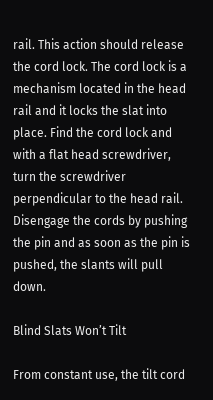rail. This action should release the cord lock. The cord lock is a mechanism located in the head rail and it locks the slat into place. Find the cord lock and with a flat head screwdriver, turn the screwdriver perpendicular to the head rail. Disengage the cords by pushing the pin and as soon as the pin is pushed, the slants will pull down.

Blind Slats Won’t Tilt

From constant use, the tilt cord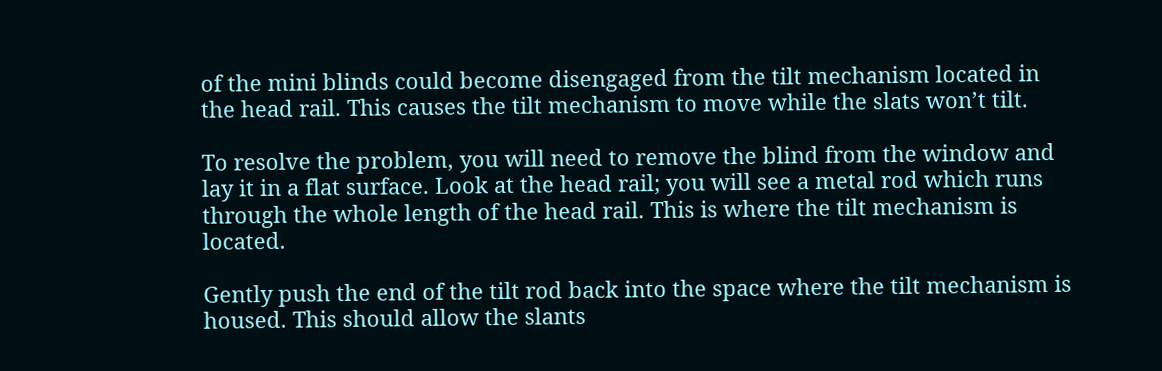of the mini blinds could become disengaged from the tilt mechanism located in the head rail. This causes the tilt mechanism to move while the slats won’t tilt.

To resolve the problem, you will need to remove the blind from the window and lay it in a flat surface. Look at the head rail; you will see a metal rod which runs through the whole length of the head rail. This is where the tilt mechanism is located.

Gently push the end of the tilt rod back into the space where the tilt mechanism is housed. This should allow the slants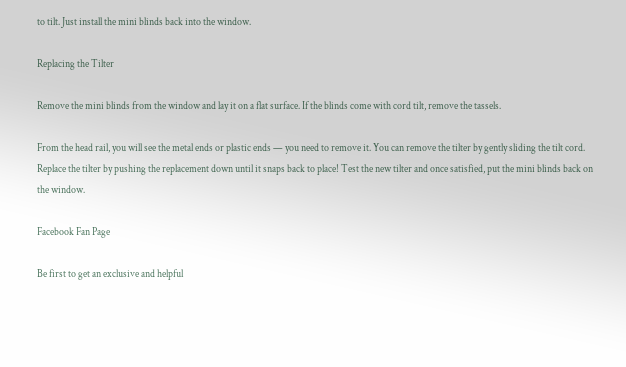to tilt. Just install the mini blinds back into the window.

Replacing the Tilter

Remove the mini blinds from the window and lay it on a flat surface. If the blinds come with cord tilt, remove the tassels.

From the head rail, you will see the metal ends or plastic ends — you need to remove it. You can remove the tilter by gently sliding the tilt cord. Replace the tilter by pushing the replacement down until it snaps back to place! Test the new tilter and once satisfied, put the mini blinds back on the window.

Facebook Fan Page

Be first to get an exclusive and helpful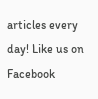articles every day! Like us on Facebook